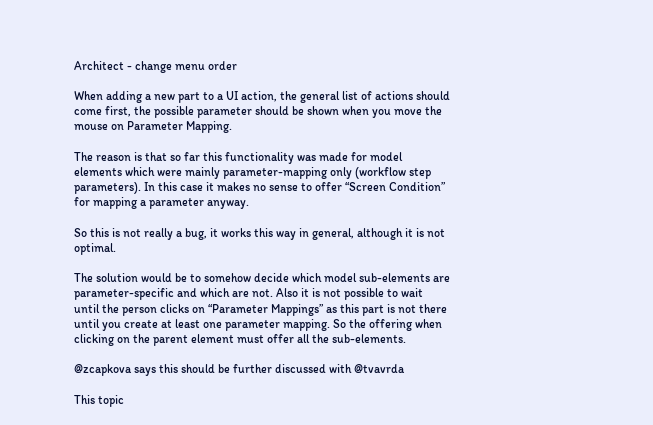Architect - change menu order

When adding a new part to a UI action, the general list of actions should come first, the possible parameter should be shown when you move the mouse on Parameter Mapping.

The reason is that so far this functionality was made for model elements which were mainly parameter-mapping only (workflow step parameters). In this case it makes no sense to offer “Screen Condition” for mapping a parameter anyway.

So this is not really a bug, it works this way in general, although it is not optimal.

The solution would be to somehow decide which model sub-elements are parameter-specific and which are not. Also it is not possible to wait until the person clicks on “Parameter Mappings” as this part is not there until you create at least one parameter mapping. So the offering when clicking on the parent element must offer all the sub-elements.

@zcapkova says this should be further discussed with @tvavrda

This topic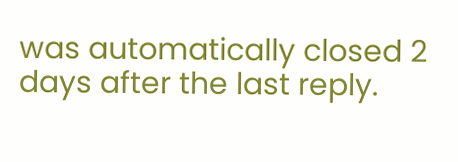was automatically closed 2 days after the last reply.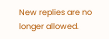New replies are no longer allowed.